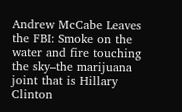Andrew McCabe Leaves the FBI: Smoke on the water and fire touching the sky–the marijuana joint that is Hillary Clinton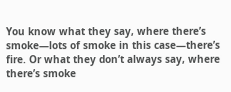You know what they say, where there’s smoke—lots of smoke in this case—there’s fire. Or what they don’t always say, where there’s smoke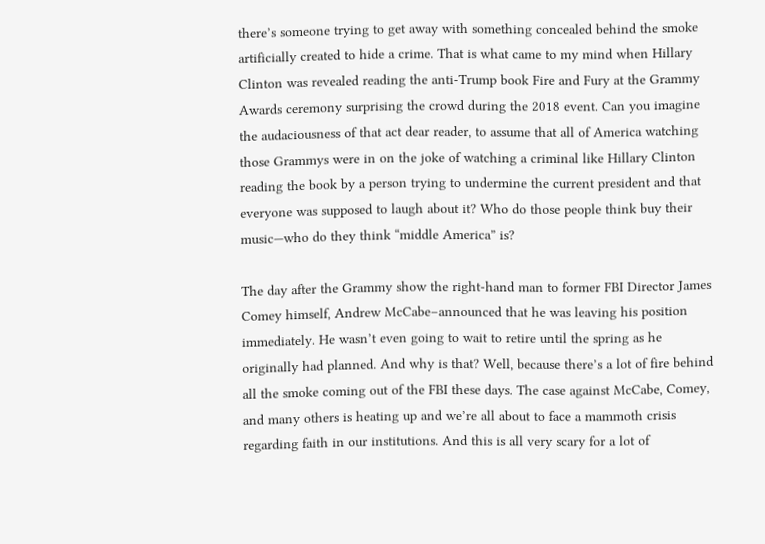there’s someone trying to get away with something concealed behind the smoke artificially created to hide a crime. That is what came to my mind when Hillary Clinton was revealed reading the anti-Trump book Fire and Fury at the Grammy Awards ceremony surprising the crowd during the 2018 event. Can you imagine the audaciousness of that act dear reader, to assume that all of America watching those Grammys were in on the joke of watching a criminal like Hillary Clinton reading the book by a person trying to undermine the current president and that everyone was supposed to laugh about it? Who do those people think buy their music—who do they think “middle America” is?

The day after the Grammy show the right-hand man to former FBI Director James Comey himself, Andrew McCabe–announced that he was leaving his position immediately. He wasn’t even going to wait to retire until the spring as he originally had planned. And why is that? Well, because there’s a lot of fire behind all the smoke coming out of the FBI these days. The case against McCabe, Comey, and many others is heating up and we’re all about to face a mammoth crisis regarding faith in our institutions. And this is all very scary for a lot of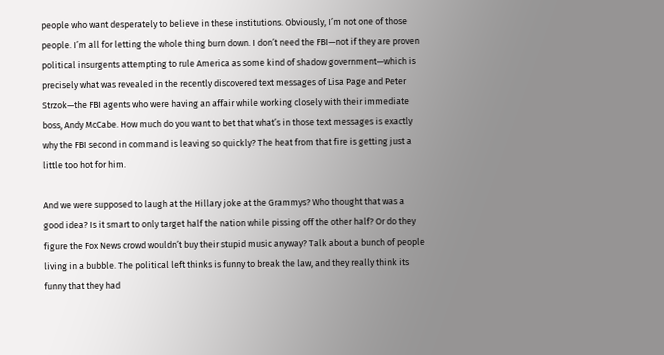people who want desperately to believe in these institutions. Obviously, I’m not one of those people. I’m all for letting the whole thing burn down. I don’t need the FBI—not if they are proven political insurgents attempting to rule America as some kind of shadow government—which is precisely what was revealed in the recently discovered text messages of Lisa Page and Peter Strzok—the FBI agents who were having an affair while working closely with their immediate boss, Andy McCabe. How much do you want to bet that what’s in those text messages is exactly why the FBI second in command is leaving so quickly? The heat from that fire is getting just a little too hot for him.

And we were supposed to laugh at the Hillary joke at the Grammys? Who thought that was a good idea? Is it smart to only target half the nation while pissing off the other half? Or do they figure the Fox News crowd wouldn’t buy their stupid music anyway? Talk about a bunch of people living in a bubble. The political left thinks is funny to break the law, and they really think its funny that they had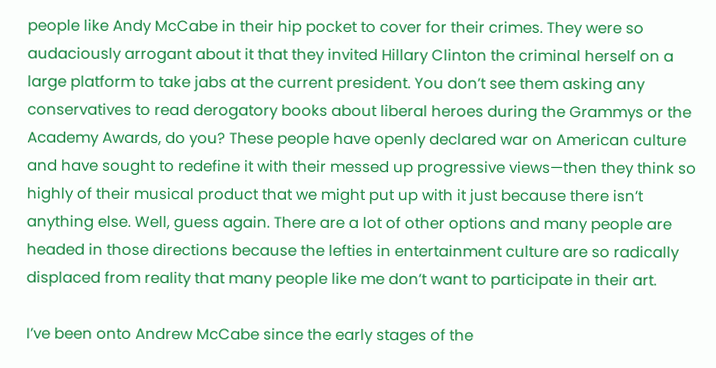people like Andy McCabe in their hip pocket to cover for their crimes. They were so audaciously arrogant about it that they invited Hillary Clinton the criminal herself on a large platform to take jabs at the current president. You don’t see them asking any conservatives to read derogatory books about liberal heroes during the Grammys or the Academy Awards, do you? These people have openly declared war on American culture and have sought to redefine it with their messed up progressive views—then they think so highly of their musical product that we might put up with it just because there isn’t anything else. Well, guess again. There are a lot of other options and many people are headed in those directions because the lefties in entertainment culture are so radically displaced from reality that many people like me don’t want to participate in their art.

I’ve been onto Andrew McCabe since the early stages of the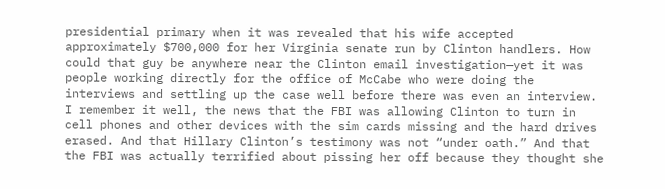presidential primary when it was revealed that his wife accepted approximately $700,000 for her Virginia senate run by Clinton handlers. How could that guy be anywhere near the Clinton email investigation—yet it was people working directly for the office of McCabe who were doing the interviews and settling up the case well before there was even an interview. I remember it well, the news that the FBI was allowing Clinton to turn in cell phones and other devices with the sim cards missing and the hard drives erased. And that Hillary Clinton’s testimony was not “under oath.” And that the FBI was actually terrified about pissing her off because they thought she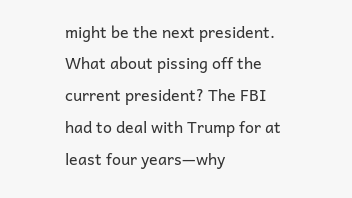might be the next president. What about pissing off the current president? The FBI had to deal with Trump for at least four years—why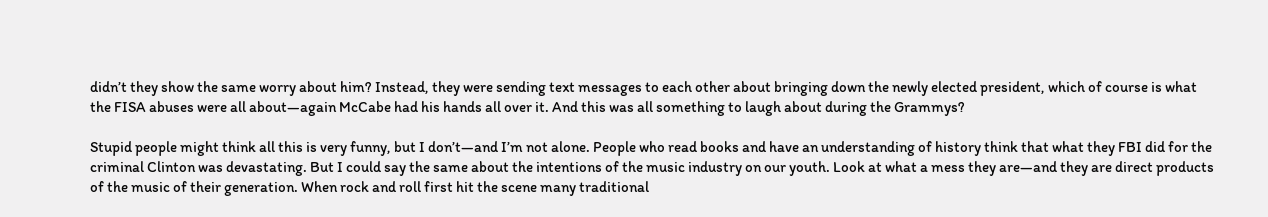didn’t they show the same worry about him? Instead, they were sending text messages to each other about bringing down the newly elected president, which of course is what the FISA abuses were all about—again McCabe had his hands all over it. And this was all something to laugh about during the Grammys?

Stupid people might think all this is very funny, but I don’t—and I’m not alone. People who read books and have an understanding of history think that what they FBI did for the criminal Clinton was devastating. But I could say the same about the intentions of the music industry on our youth. Look at what a mess they are—and they are direct products of the music of their generation. When rock and roll first hit the scene many traditional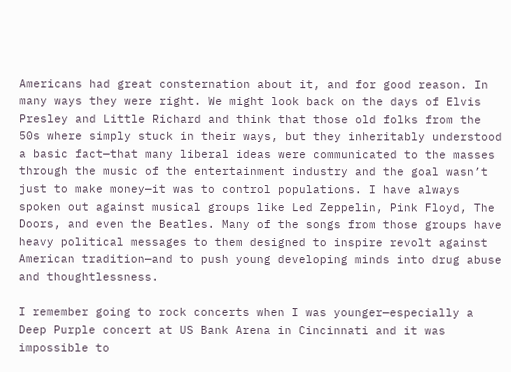Americans had great consternation about it, and for good reason. In many ways they were right. We might look back on the days of Elvis Presley and Little Richard and think that those old folks from the 50s where simply stuck in their ways, but they inheritably understood a basic fact—that many liberal ideas were communicated to the masses through the music of the entertainment industry and the goal wasn’t just to make money—it was to control populations. I have always spoken out against musical groups like Led Zeppelin, Pink Floyd, The Doors, and even the Beatles. Many of the songs from those groups have heavy political messages to them designed to inspire revolt against American tradition—and to push young developing minds into drug abuse and thoughtlessness.

I remember going to rock concerts when I was younger—especially a Deep Purple concert at US Bank Arena in Cincinnati and it was impossible to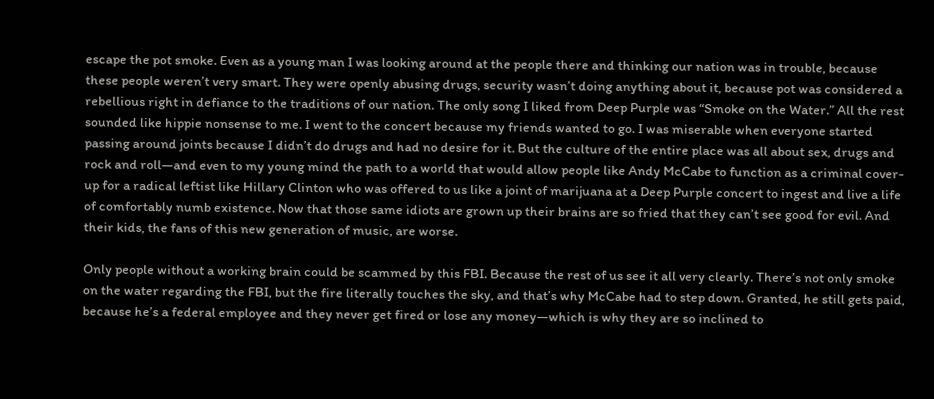escape the pot smoke. Even as a young man I was looking around at the people there and thinking our nation was in trouble, because these people weren’t very smart. They were openly abusing drugs, security wasn’t doing anything about it, because pot was considered a rebellious right in defiance to the traditions of our nation. The only song I liked from Deep Purple was “Smoke on the Water.” All the rest sounded like hippie nonsense to me. I went to the concert because my friends wanted to go. I was miserable when everyone started passing around joints because I didn’t do drugs and had no desire for it. But the culture of the entire place was all about sex, drugs and rock and roll—and even to my young mind the path to a world that would allow people like Andy McCabe to function as a criminal cover-up for a radical leftist like Hillary Clinton who was offered to us like a joint of marijuana at a Deep Purple concert to ingest and live a life of comfortably numb existence. Now that those same idiots are grown up their brains are so fried that they can’t see good for evil. And their kids, the fans of this new generation of music, are worse.

Only people without a working brain could be scammed by this FBI. Because the rest of us see it all very clearly. There’s not only smoke on the water regarding the FBI, but the fire literally touches the sky, and that’s why McCabe had to step down. Granted, he still gets paid, because he’s a federal employee and they never get fired or lose any money—which is why they are so inclined to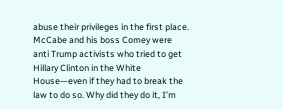abuse their privileges in the first place. McCabe and his boss Comey were anti Trump activists who tried to get Hillary Clinton in the White House—even if they had to break the law to do so. Why did they do it, I’m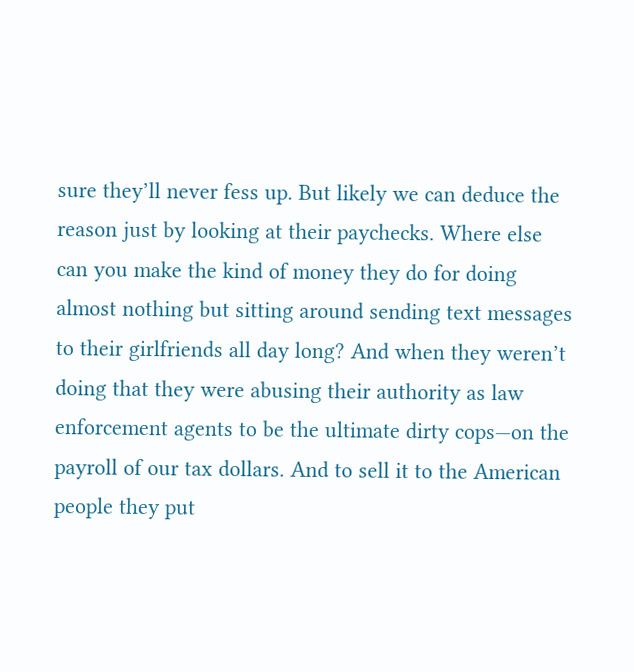sure they’ll never fess up. But likely we can deduce the reason just by looking at their paychecks. Where else can you make the kind of money they do for doing almost nothing but sitting around sending text messages to their girlfriends all day long? And when they weren’t doing that they were abusing their authority as law enforcement agents to be the ultimate dirty cops—on the payroll of our tax dollars. And to sell it to the American people they put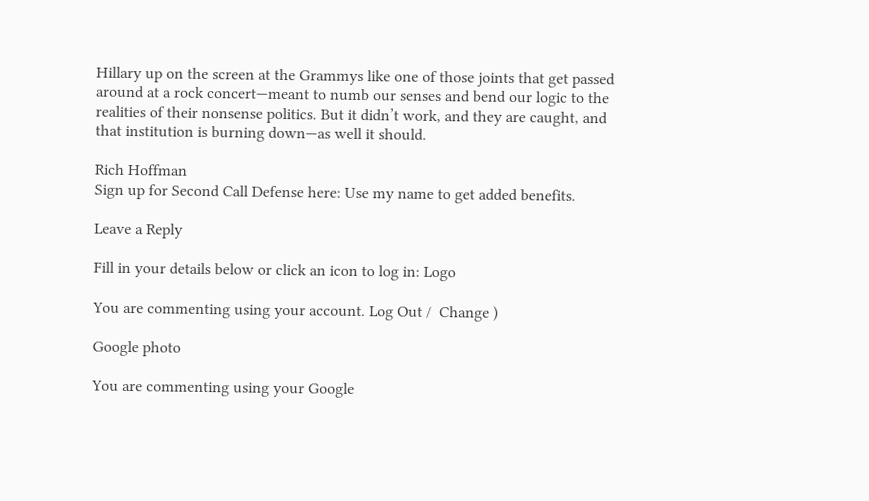Hillary up on the screen at the Grammys like one of those joints that get passed around at a rock concert—meant to numb our senses and bend our logic to the realities of their nonsense politics. But it didn’t work, and they are caught, and that institution is burning down—as well it should.

Rich Hoffman
Sign up for Second Call Defense here: Use my name to get added benefits.

Leave a Reply

Fill in your details below or click an icon to log in: Logo

You are commenting using your account. Log Out /  Change )

Google photo

You are commenting using your Google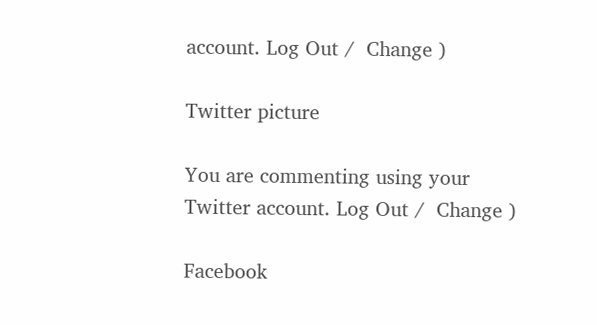account. Log Out /  Change )

Twitter picture

You are commenting using your Twitter account. Log Out /  Change )

Facebook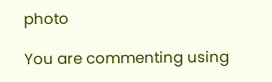photo

You are commenting using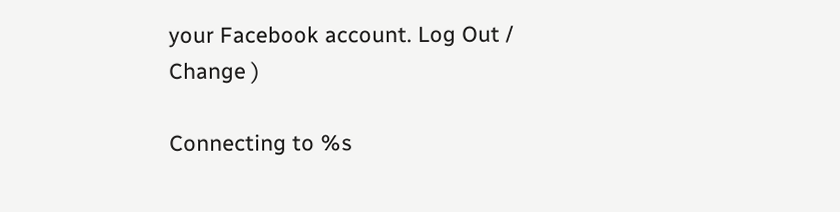your Facebook account. Log Out /  Change )

Connecting to %s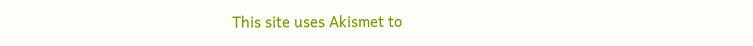This site uses Akismet to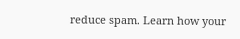reduce spam. Learn how your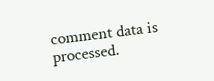comment data is processed.